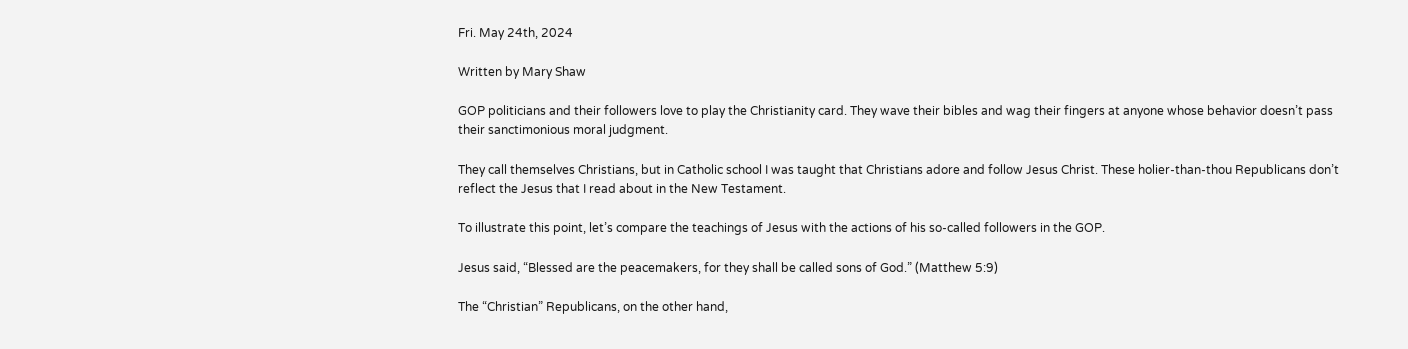Fri. May 24th, 2024

Written by Mary Shaw

GOP politicians and their followers love to play the Christianity card. They wave their bibles and wag their fingers at anyone whose behavior doesn’t pass their sanctimonious moral judgment.

They call themselves Christians, but in Catholic school I was taught that Christians adore and follow Jesus Christ. These holier-than-thou Republicans don’t reflect the Jesus that I read about in the New Testament.

To illustrate this point, let’s compare the teachings of Jesus with the actions of his so-called followers in the GOP.

Jesus said, “Blessed are the peacemakers, for they shall be called sons of God.” (Matthew 5:9)

The “Christian” Republicans, on the other hand,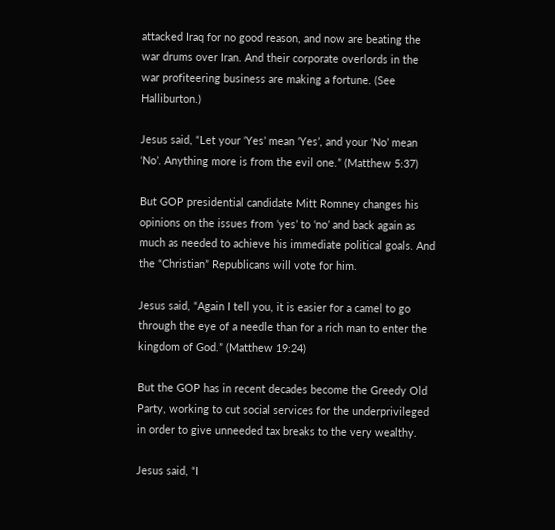attacked Iraq for no good reason, and now are beating the war drums over Iran. And their corporate overlords in the war profiteering business are making a fortune. (See Halliburton.)

Jesus said, “Let your ‘Yes’ mean ‘Yes’, and your ‘No’ mean ‘No’. Anything more is from the evil one.” (Matthew 5:37)

But GOP presidential candidate Mitt Romney changes his opinions on the issues from ‘yes’ to ‘no’ and back again as much as needed to achieve his immediate political goals. And the “Christian” Republicans will vote for him.

Jesus said, “Again I tell you, it is easier for a camel to go through the eye of a needle than for a rich man to enter the kingdom of God.” (Matthew 19:24)

But the GOP has in recent decades become the Greedy Old Party, working to cut social services for the underprivileged in order to give unneeded tax breaks to the very wealthy.

Jesus said, “I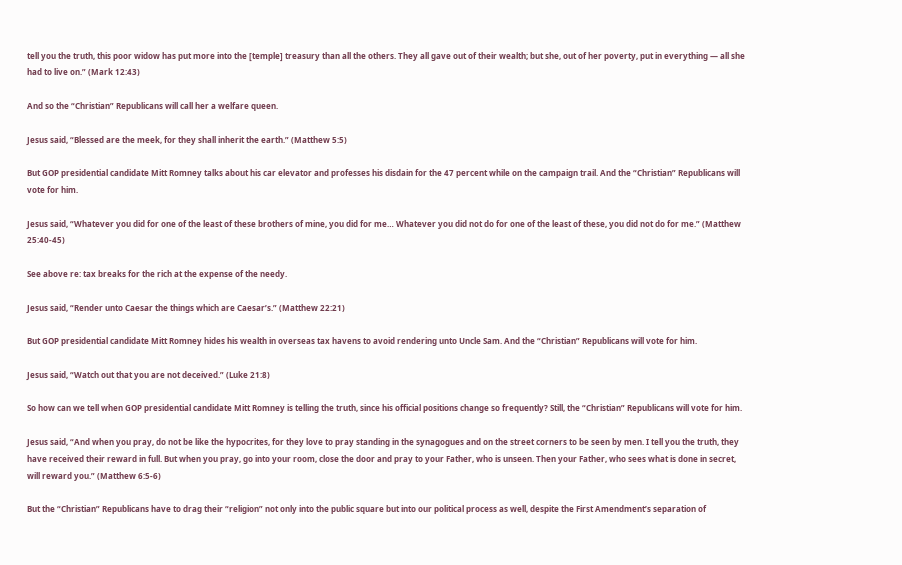tell you the truth, this poor widow has put more into the [temple] treasury than all the others. They all gave out of their wealth; but she, out of her poverty, put in everything — all she had to live on.” (Mark 12:43)

And so the “Christian” Republicans will call her a welfare queen.

Jesus said, “Blessed are the meek, for they shall inherit the earth.” (Matthew 5:5)

But GOP presidential candidate Mitt Romney talks about his car elevator and professes his disdain for the 47 percent while on the campaign trail. And the “Christian” Republicans will vote for him.

Jesus said, “Whatever you did for one of the least of these brothers of mine, you did for me… Whatever you did not do for one of the least of these, you did not do for me.” (Matthew 25:40-45)

See above re: tax breaks for the rich at the expense of the needy.

Jesus said, “Render unto Caesar the things which are Caesar’s.” (Matthew 22:21)

But GOP presidential candidate Mitt Romney hides his wealth in overseas tax havens to avoid rendering unto Uncle Sam. And the “Christian” Republicans will vote for him.

Jesus said, “Watch out that you are not deceived.” (Luke 21:8)

So how can we tell when GOP presidential candidate Mitt Romney is telling the truth, since his official positions change so frequently? Still, the “Christian” Republicans will vote for him.

Jesus said, “And when you pray, do not be like the hypocrites, for they love to pray standing in the synagogues and on the street corners to be seen by men. I tell you the truth, they have received their reward in full. But when you pray, go into your room, close the door and pray to your Father, who is unseen. Then your Father, who sees what is done in secret, will reward you.” (Matthew 6:5-6)

But the “Christian” Republicans have to drag their “religion” not only into the public square but into our political process as well, despite the First Amendment’s separation of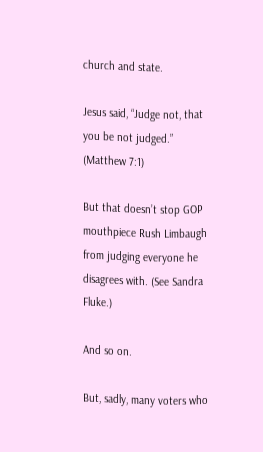church and state.

Jesus said, “Judge not, that you be not judged.” (Matthew 7:1)

But that doesn’t stop GOP mouthpiece Rush Limbaugh from judging everyone he disagrees with. (See Sandra Fluke.)

And so on.

But, sadly, many voters who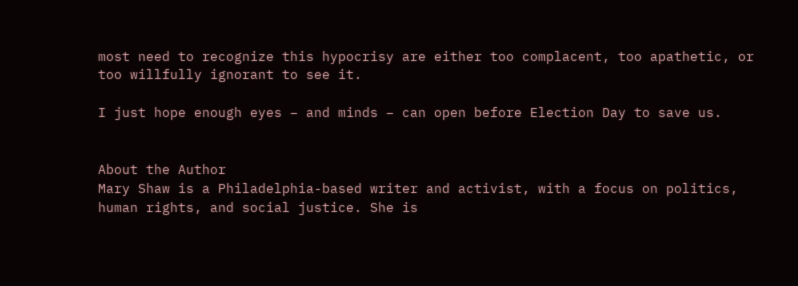most need to recognize this hypocrisy are either too complacent, too apathetic, or too willfully ignorant to see it.

I just hope enough eyes – and minds – can open before Election Day to save us.


About the Author
Mary Shaw is a Philadelphia-based writer and activist, with a focus on politics, human rights, and social justice. She is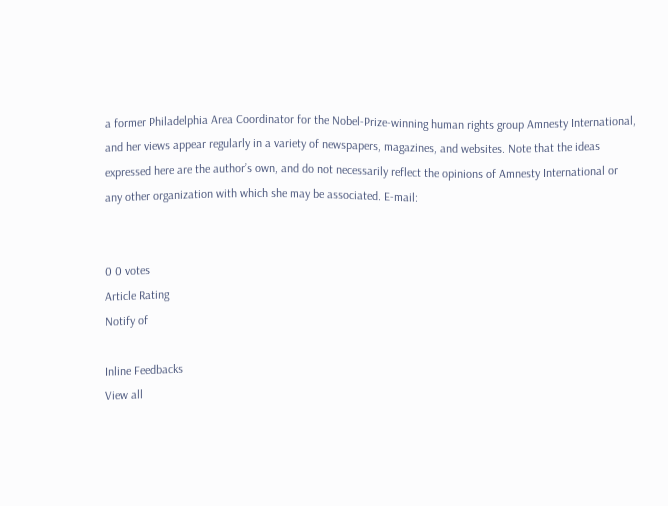a former Philadelphia Area Coordinator for the Nobel-Prize-winning human rights group Amnesty International, and her views appear regularly in a variety of newspapers, magazines, and websites. Note that the ideas expressed here are the author’s own, and do not necessarily reflect the opinions of Amnesty International or any other organization with which she may be associated. E-mail:


0 0 votes
Article Rating
Notify of

Inline Feedbacks
View all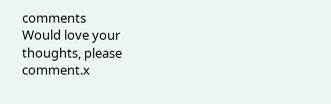comments
Would love your thoughts, please comment.x